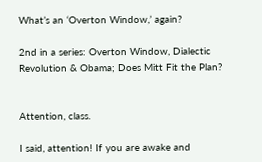What’s an ‘Overton Window,’ again?

2nd in a series: Overton Window, Dialectic Revolution & Obama; Does Mitt Fit the Plan?


Attention, class.

I said, attention! If you are awake and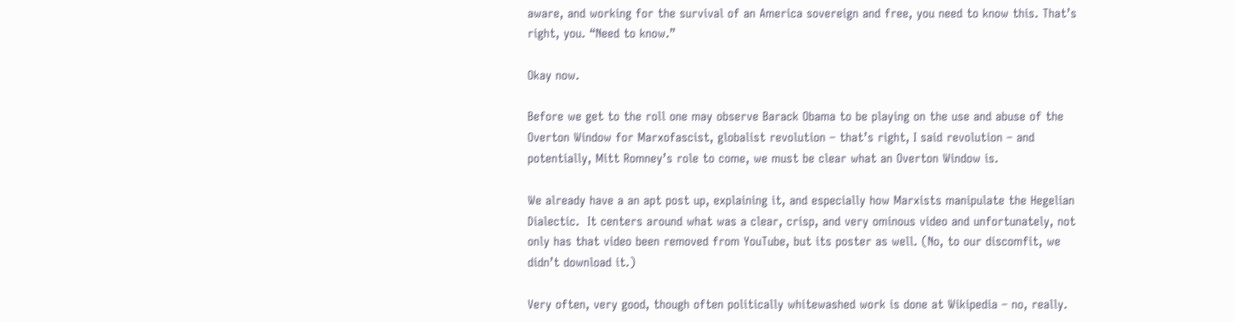aware, and working for the survival of an America sovereign and free, you need to know this. That’s right, you. “Need to know.”

Okay now.

Before we get to the roll one may observe Barack Obama to be playing on the use and abuse of the Overton Window for Marxofascist, globalist revolution – that’s right, I said revolution – and potentially, Mitt Romney’s role to come, we must be clear what an Overton Window is.

We already have a an apt post up, explaining it, and especially how Marxists manipulate the Hegelian Dialectic.  It centers around what was a clear, crisp, and very ominous video and unfortunately, not only has that video been removed from YouTube, but its poster as well. (No, to our discomfit, we didn’t download it.)

Very often, very good, though often politically whitewashed work is done at Wikipedia – no, really.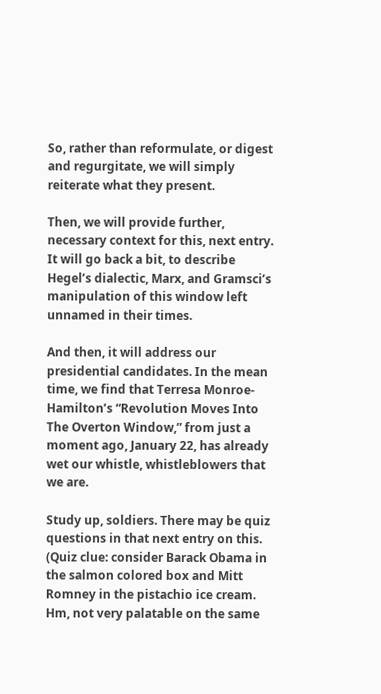So, rather than reformulate, or digest and regurgitate, we will simply reiterate what they present.

Then, we will provide further, necessary context for this, next entry. It will go back a bit, to describe Hegel’s dialectic, Marx, and Gramsci’s manipulation of this window left unnamed in their times.

And then, it will address our presidential candidates. In the mean time, we find that Terresa Monroe-Hamilton’s “Revolution Moves Into The Overton Window,” from just a moment ago, January 22, has already wet our whistle, whistleblowers that we are.

Study up, soldiers. There may be quiz questions in that next entry on this. (Quiz clue: consider Barack Obama in the salmon colored box and Mitt Romney in the pistachio ice cream. Hm, not very palatable on the same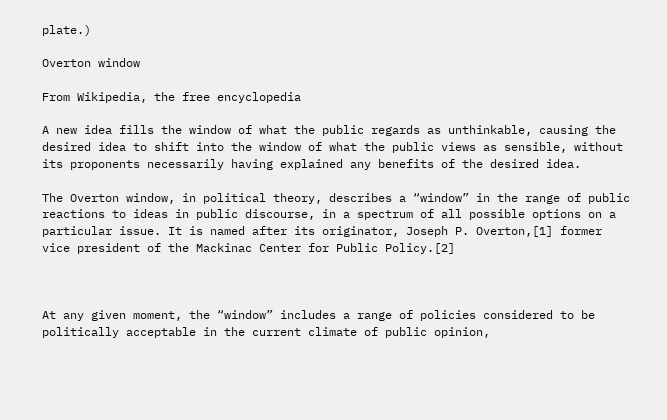plate.)

Overton window

From Wikipedia, the free encyclopedia

A new idea fills the window of what the public regards as unthinkable, causing the desired idea to shift into the window of what the public views as sensible, without its proponents necessarily having explained any benefits of the desired idea.

The Overton window, in political theory, describes a “window” in the range of public reactions to ideas in public discourse, in a spectrum of all possible options on a particular issue. It is named after its originator, Joseph P. Overton,[1] former vice president of the Mackinac Center for Public Policy.[2]



At any given moment, the “window” includes a range of policies considered to be politically acceptable in the current climate of public opinion,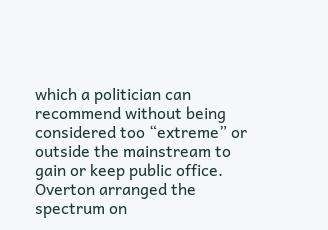which a politician can recommend without being considered too “extreme” or outside the mainstream to gain or keep public office. Overton arranged the spectrum on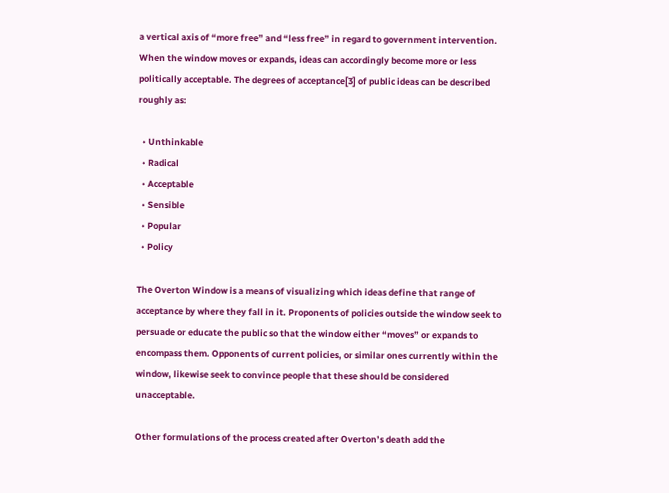a vertical axis of “more free” and “less free” in regard to government intervention. When the window moves or expands, ideas can accordingly become more or less politically acceptable. The degrees of acceptance[3] of public ideas can be described roughly as:

  • Unthinkable
  • Radical
  • Acceptable
  • Sensible
  • Popular
  • Policy

The Overton Window is a means of visualizing which ideas define that range of acceptance by where they fall in it. Proponents of policies outside the window seek to persuade or educate the public so that the window either “moves” or expands to encompass them. Opponents of current policies, or similar ones currently within the window, likewise seek to convince people that these should be considered unacceptable.

Other formulations of the process created after Overton’s death add the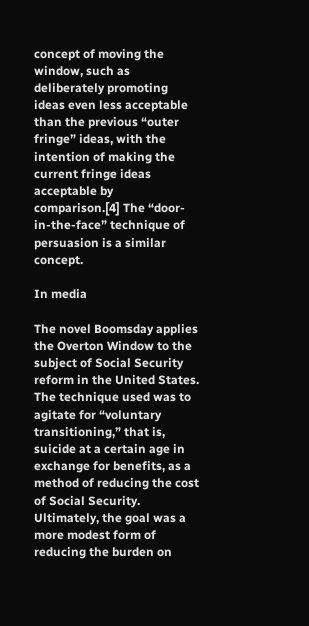concept of moving the window, such as deliberately promoting ideas even less acceptable than the previous “outer fringe” ideas, with the intention of making the current fringe ideas acceptable by comparison.[4] The “door-in-the-face” technique of persuasion is a similar concept.

In media

The novel Boomsday applies the Overton Window to the subject of Social Security reform in the United States. The technique used was to agitate for “voluntary transitioning,” that is, suicide at a certain age in exchange for benefits, as a method of reducing the cost of Social Security. Ultimately, the goal was a more modest form of reducing the burden on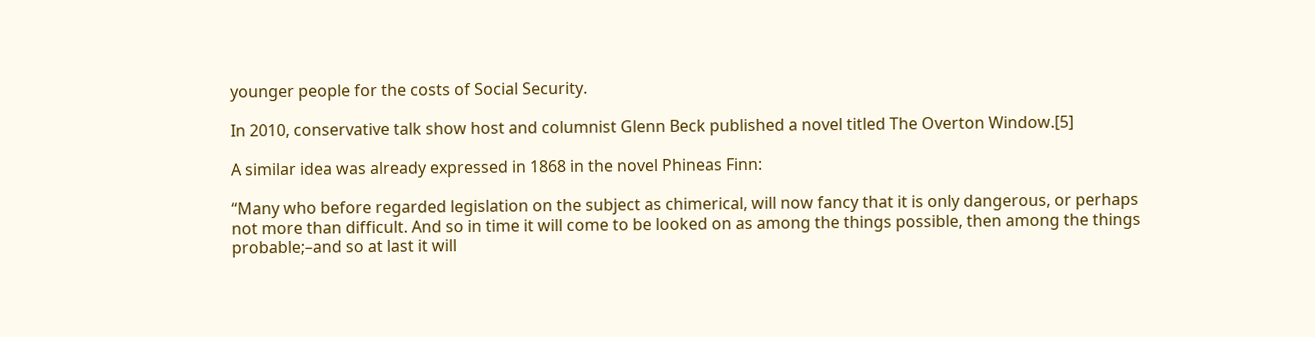younger people for the costs of Social Security.

In 2010, conservative talk show host and columnist Glenn Beck published a novel titled The Overton Window.[5]

A similar idea was already expressed in 1868 in the novel Phineas Finn:

“Many who before regarded legislation on the subject as chimerical, will now fancy that it is only dangerous, or perhaps not more than difficult. And so in time it will come to be looked on as among the things possible, then among the things probable;–and so at last it will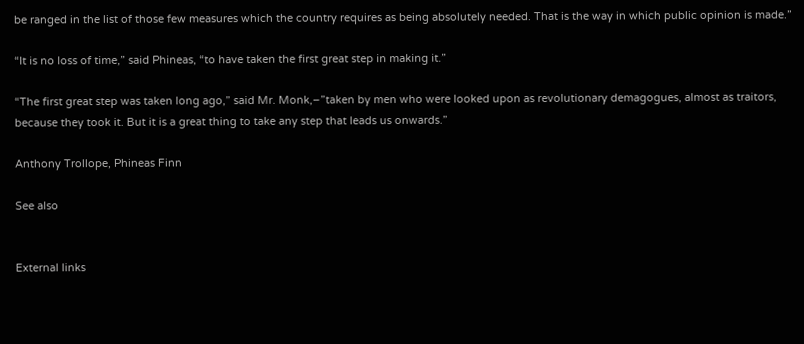be ranged in the list of those few measures which the country requires as being absolutely needed. That is the way in which public opinion is made.”

“It is no loss of time,” said Phineas, “to have taken the first great step in making it.”

“The first great step was taken long ago,” said Mr. Monk,–”taken by men who were looked upon as revolutionary demagogues, almost as traitors, because they took it. But it is a great thing to take any step that leads us onwards.”

Anthony Trollope, Phineas Finn

See also


External links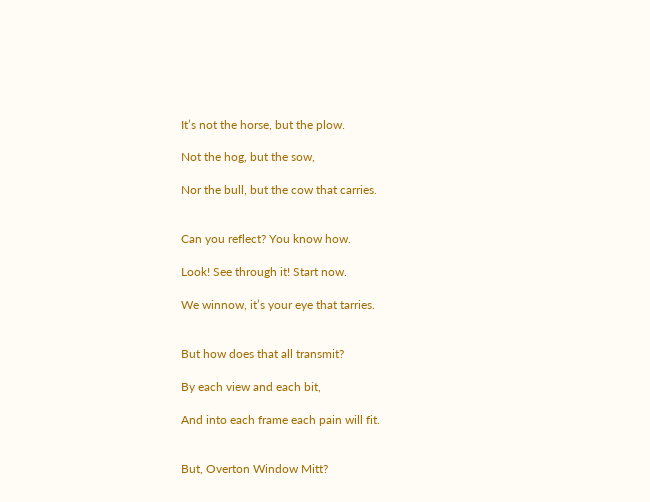It’s not the horse, but the plow.

Not the hog, but the sow,

Nor the bull, but the cow that carries.


Can you reflect? You know how.

Look! See through it! Start now.

We winnow, it’s your eye that tarries.


But how does that all transmit?

By each view and each bit,

And into each frame each pain will fit.


But, Overton Window Mitt?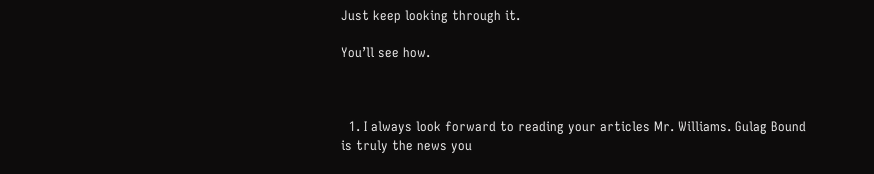Just keep looking through it.

You’ll see how.



  1. I always look forward to reading your articles Mr. Williams. Gulag Bound is truly the news you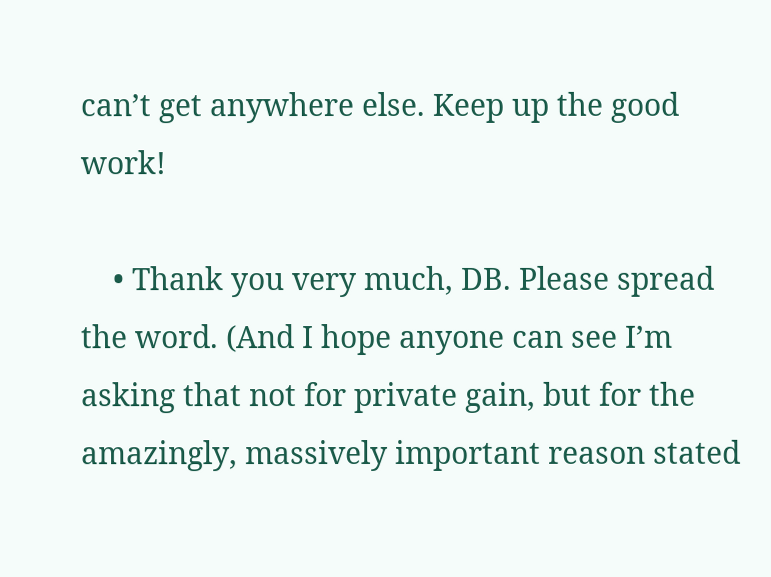can’t get anywhere else. Keep up the good work!

    • Thank you very much, DB. Please spread the word. (And I hope anyone can see I’m asking that not for private gain, but for the amazingly, massively important reason stated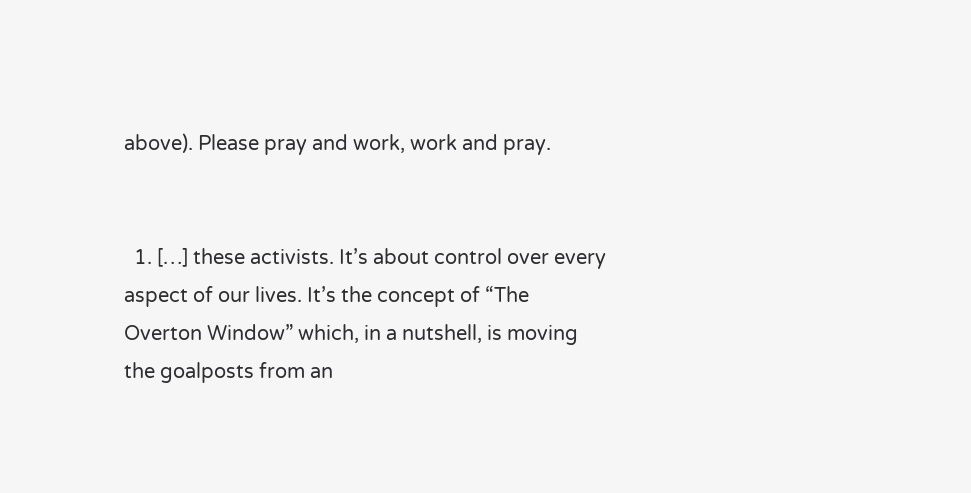above). Please pray and work, work and pray.


  1. […] these activists. It’s about control over every aspect of our lives. It’s the concept of “The Overton Window” which, in a nutshell, is moving the goalposts from an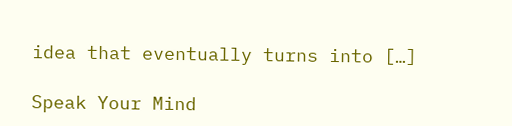idea that eventually turns into […]

Speak Your Mind